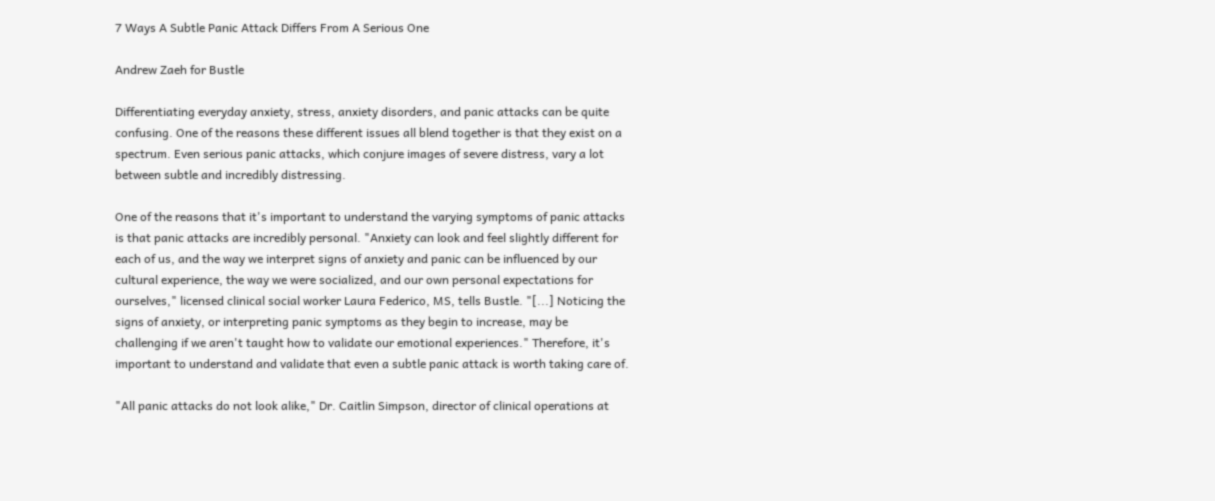7 Ways A Subtle Panic Attack Differs From A Serious One

Andrew Zaeh for Bustle

Differentiating everyday anxiety, stress, anxiety disorders, and panic attacks can be quite confusing. One of the reasons these different issues all blend together is that they exist on a spectrum. Even serious panic attacks, which conjure images of severe distress, vary a lot between subtle and incredibly distressing.

One of the reasons that it's important to understand the varying symptoms of panic attacks is that panic attacks are incredibly personal. "Anxiety can look and feel slightly different for each of us, and the way we interpret signs of anxiety and panic can be influenced by our cultural experience, the way we were socialized, and our own personal expectations for ourselves," licensed clinical social worker Laura Federico, MS, tells Bustle. "[...] Noticing the signs of anxiety, or interpreting panic symptoms as they begin to increase, may be challenging if we aren't taught how to validate our emotional experiences." Therefore, it's important to understand and validate that even a subtle panic attack is worth taking care of.

"All panic attacks do not look alike," Dr. Caitlin Simpson, director of clinical operations at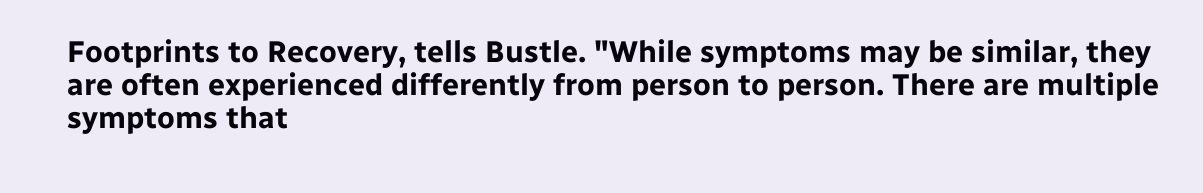Footprints to Recovery, tells Bustle. "While symptoms may be similar, they are often experienced differently from person to person. There are multiple symptoms that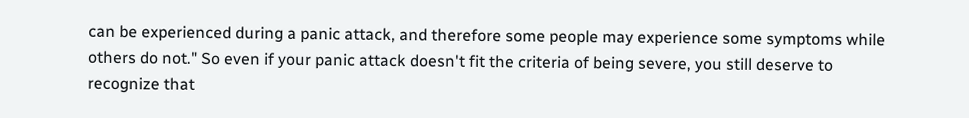can be experienced during a panic attack, and therefore some people may experience some symptoms while others do not." So even if your panic attack doesn't fit the criteria of being severe, you still deserve to recognize that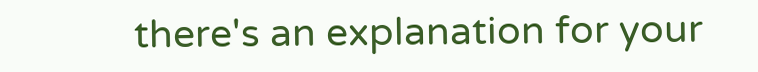there's an explanation for your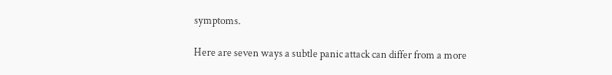symptoms.

Here are seven ways a subtle panic attack can differ from a more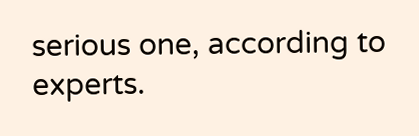serious one, according to experts.